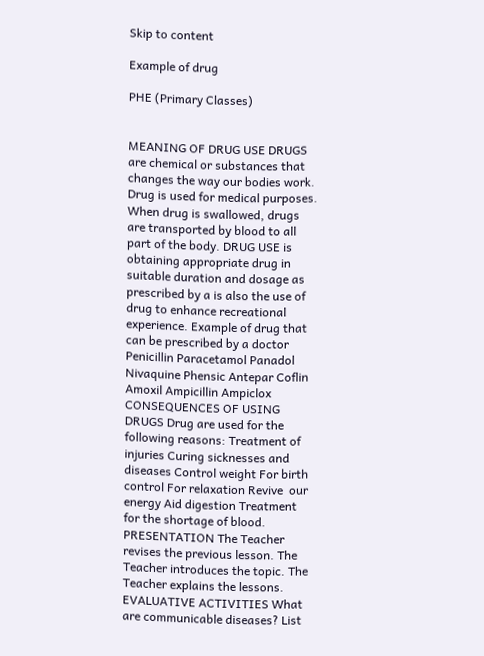Skip to content

Example of drug

PHE (Primary Classes)


MEANING OF DRUG USE DRUGS are chemical or substances that changes the way our bodies work. Drug is used for medical purposes. When drug is swallowed, drugs are transported by blood to all part of the body. DRUG USE is obtaining appropriate drug in suitable duration and dosage as prescribed by a is also the use of drug to enhance recreational experience. Example of drug that can be prescribed by a doctor Penicillin Paracetamol Panadol Nivaquine Phensic Antepar Coflin Amoxil Ampicillin Ampiclox CONSEQUENCES OF USING DRUGS Drug are used for the following reasons: Treatment of injuries Curing sicknesses and diseases Control weight For birth control For relaxation Revive  our energy Aid digestion Treatment for the shortage of blood. PRESENTATION The Teacher revises the previous lesson. The Teacher introduces the topic. The Teacher explains the lessons. EVALUATIVE ACTIVITIES What are communicable diseases? List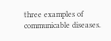three examples of communicable diseases.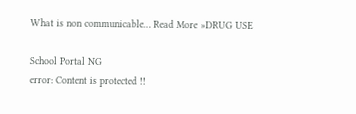What is non communicable… Read More »DRUG USE

School Portal NG
error: Content is protected !!